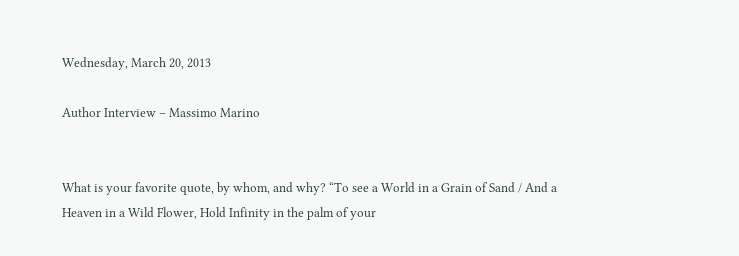Wednesday, March 20, 2013

Author Interview – Massimo Marino


What is your favorite quote, by whom, and why? “To see a World in a Grain of Sand / And a Heaven in a Wild Flower, Hold Infinity in the palm of your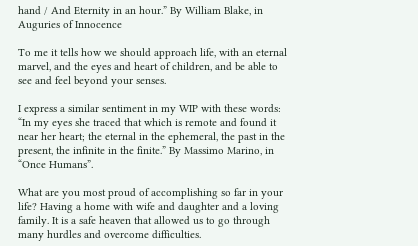hand / And Eternity in an hour.” By William Blake, in Auguries of Innocence

To me it tells how we should approach life, with an eternal marvel, and the eyes and heart of children, and be able to see and feel beyond your senses.

I express a similar sentiment in my WIP with these words: “In my eyes she traced that which is remote and found it near her heart; the eternal in the ephemeral, the past in the present, the infinite in the finite.” By Massimo Marino, in “Once Humans”.

What are you most proud of accomplishing so far in your life? Having a home with wife and daughter and a loving family. It is a safe heaven that allowed us to go through many hurdles and overcome difficulties.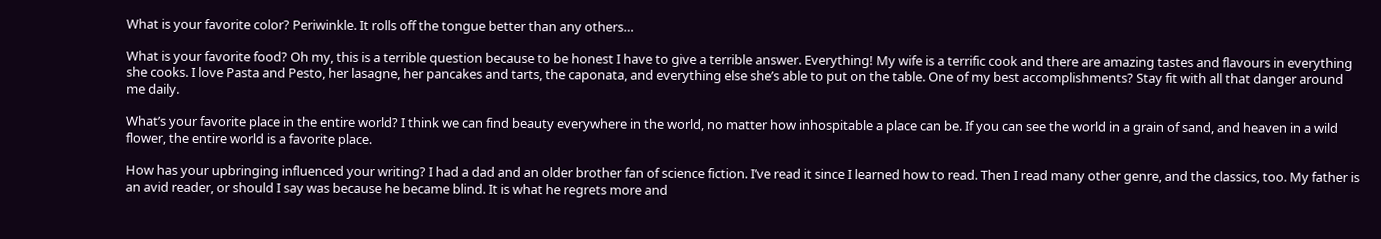What is your favorite color? Periwinkle. It rolls off the tongue better than any others…

What is your favorite food? Oh my, this is a terrible question because to be honest I have to give a terrible answer. Everything! My wife is a terrific cook and there are amazing tastes and flavours in everything she cooks. I love Pasta and Pesto, her lasagne, her pancakes and tarts, the caponata, and everything else she’s able to put on the table. One of my best accomplishments? Stay fit with all that danger around me daily.

What’s your favorite place in the entire world? I think we can find beauty everywhere in the world, no matter how inhospitable a place can be. If you can see the world in a grain of sand, and heaven in a wild flower, the entire world is a favorite place.

How has your upbringing influenced your writing? I had a dad and an older brother fan of science fiction. I’ve read it since I learned how to read. Then I read many other genre, and the classics, too. My father is an avid reader, or should I say was because he became blind. It is what he regrets more and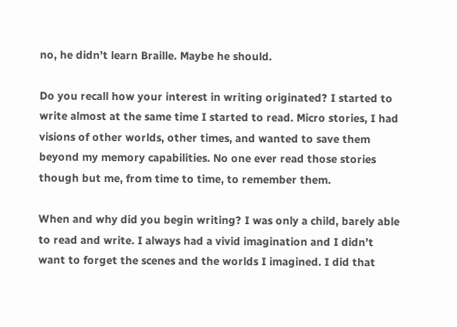no, he didn’t learn Braille. Maybe he should.

Do you recall how your interest in writing originated? I started to write almost at the same time I started to read. Micro stories, I had visions of other worlds, other times, and wanted to save them beyond my memory capabilities. No one ever read those stories though but me, from time to time, to remember them.

When and why did you begin writing? I was only a child, barely able to read and write. I always had a vivid imagination and I didn’t want to forget the scenes and the worlds I imagined. I did that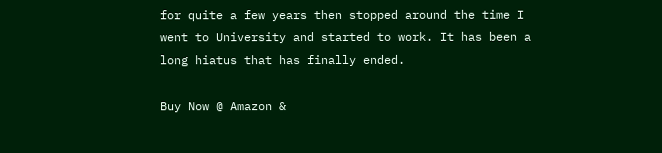for quite a few years then stopped around the time I went to University and started to work. It has been a long hiatus that has finally ended.

Buy Now @ Amazon &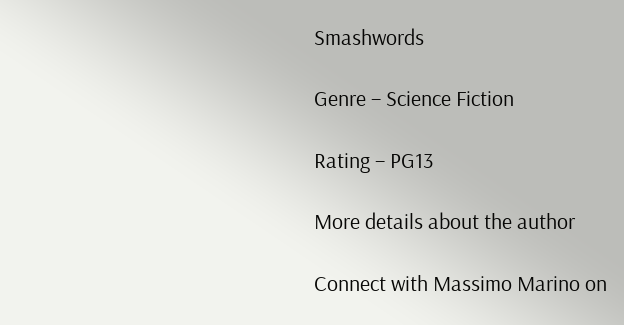Smashwords

Genre – Science Fiction

Rating – PG13

More details about the author

Connect with Massimo Marino on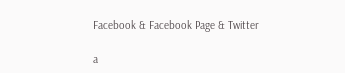Facebook & Facebook Page & Twitter

a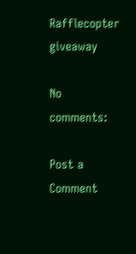Rafflecopter giveaway

No comments:

Post a Comment